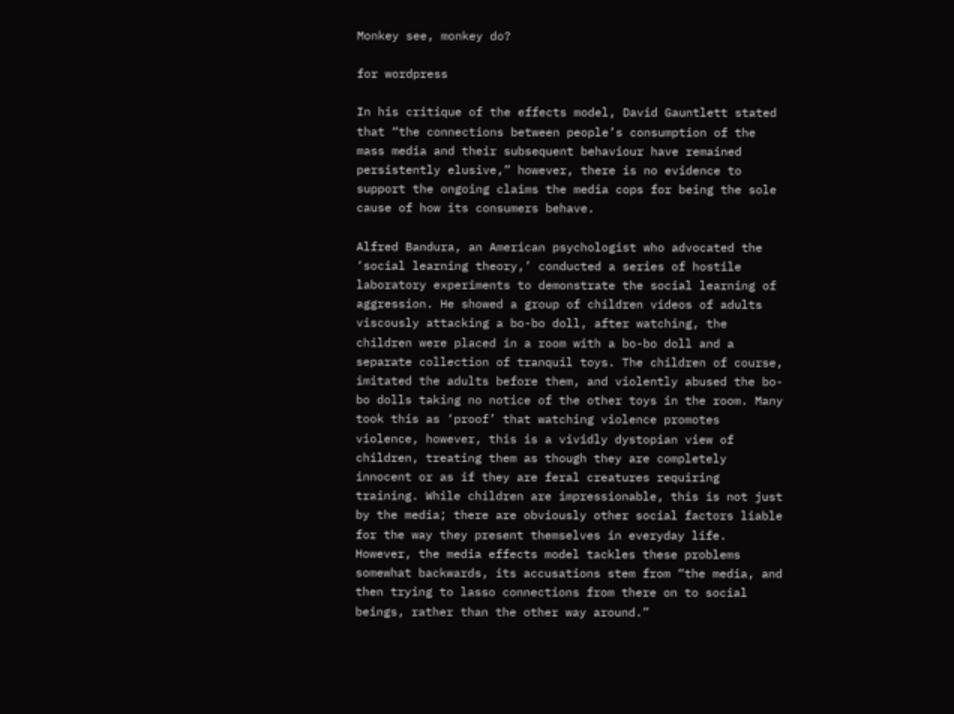Monkey see, monkey do?

for wordpress

In his critique of the effects model, David Gauntlett stated that “the connections between people’s consumption of the mass media and their subsequent behaviour have remained persistently elusive,” however, there is no evidence to support the ongoing claims the media cops for being the sole cause of how its consumers behave.

Alfred Bandura, an American psychologist who advocated the ‘social learning theory,’ conducted a series of hostile laboratory experiments to demonstrate the social learning of aggression. He showed a group of children videos of adults viscously attacking a bo-bo doll, after watching, the children were placed in a room with a bo-bo doll and a separate collection of tranquil toys. The children of course, imitated the adults before them, and violently abused the bo-bo dolls taking no notice of the other toys in the room. Many took this as ‘proof’ that watching violence promotes violence, however, this is a vividly dystopian view of children, treating them as though they are completely innocent or as if they are feral creatures requiring training. While children are impressionable, this is not just by the media; there are obviously other social factors liable for the way they present themselves in everyday life. However, the media effects model tackles these problems somewhat backwards, its accusations stem from “the media, and then trying to lasso connections from there on to social beings, rather than the other way around.”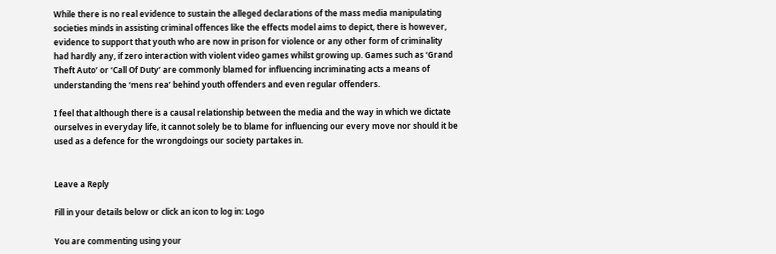While there is no real evidence to sustain the alleged declarations of the mass media manipulating societies minds in assisting criminal offences like the effects model aims to depict, there is however, evidence to support that youth who are now in prison for violence or any other form of criminality had hardly any, if zero interaction with violent video games whilst growing up. Games such as ‘Grand Theft Auto’ or ‘Call Of Duty’ are commonly blamed for influencing incriminating acts a means of understanding the ‘mens rea’ behind youth offenders and even regular offenders.

I feel that although there is a causal relationship between the media and the way in which we dictate ourselves in everyday life, it cannot solely be to blame for influencing our every move nor should it be used as a defence for the wrongdoings our society partakes in.


Leave a Reply

Fill in your details below or click an icon to log in: Logo

You are commenting using your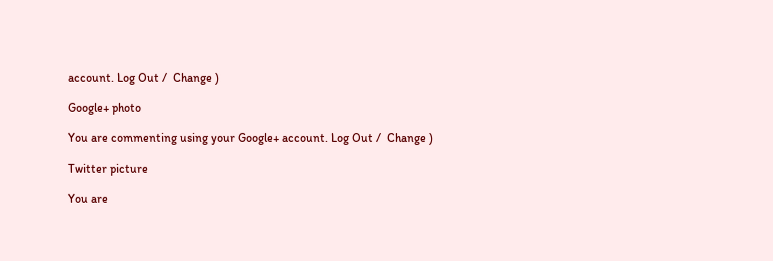account. Log Out /  Change )

Google+ photo

You are commenting using your Google+ account. Log Out /  Change )

Twitter picture

You are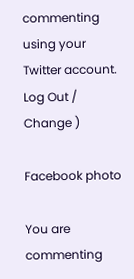commenting using your Twitter account. Log Out /  Change )

Facebook photo

You are commenting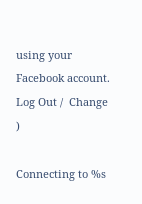using your Facebook account. Log Out /  Change )

Connecting to %s